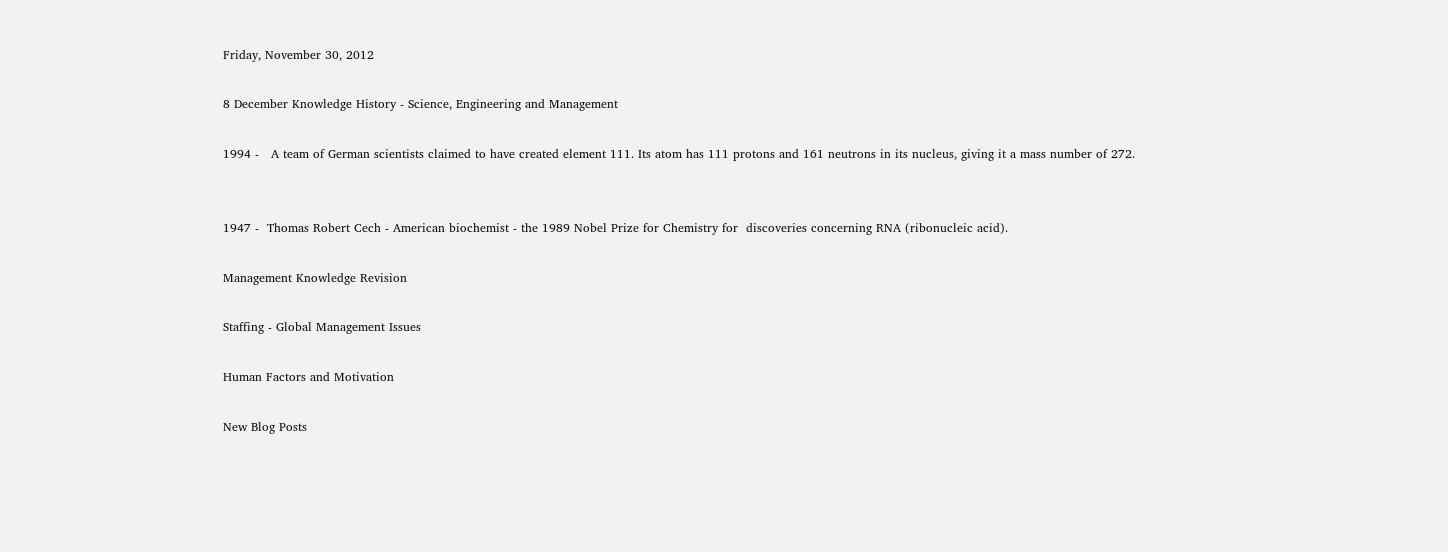Friday, November 30, 2012

8 December Knowledge History - Science, Engineering and Management

1994 -   A team of German scientists claimed to have created element 111. Its atom has 111 protons and 161 neutrons in its nucleus, giving it a mass number of 272.


1947 -  Thomas Robert Cech - American biochemist - the 1989 Nobel Prize for Chemistry for  discoveries concerning RNA (ribonucleic acid).

Management Knowledge Revision

Staffing - Global Management Issues

Human Factors and Motivation

New Blog Posts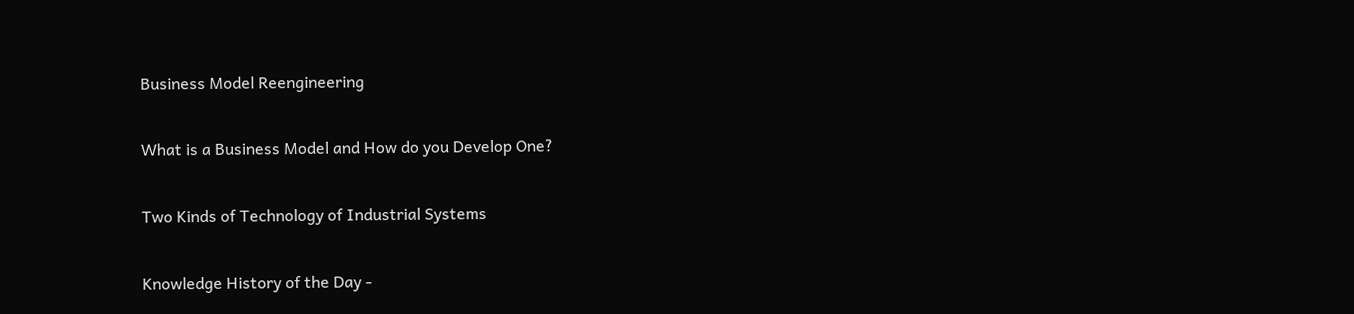Business Model Reengineering

What is a Business Model and How do you Develop One?

Two Kinds of Technology of Industrial Systems

Knowledge History of the Day -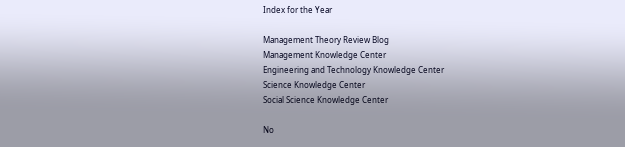Index for the Year

Management Theory Review Blog
Management Knowledge Center
Engineering and Technology Knowledge Center
Science Knowledge Center
Social Science Knowledge Center

No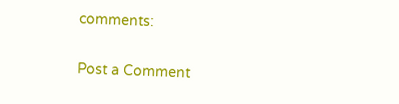comments:

Post a Comment